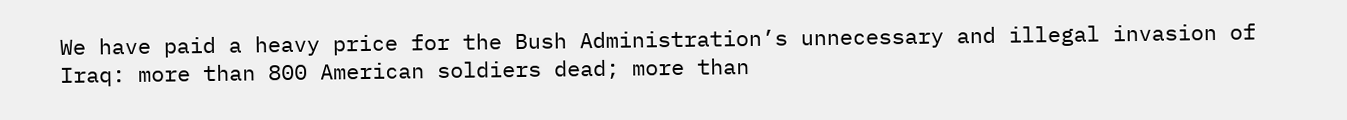We have paid a heavy price for the Bush Administration’s unnecessary and illegal invasion of Iraq: more than 800 American soldiers dead; more than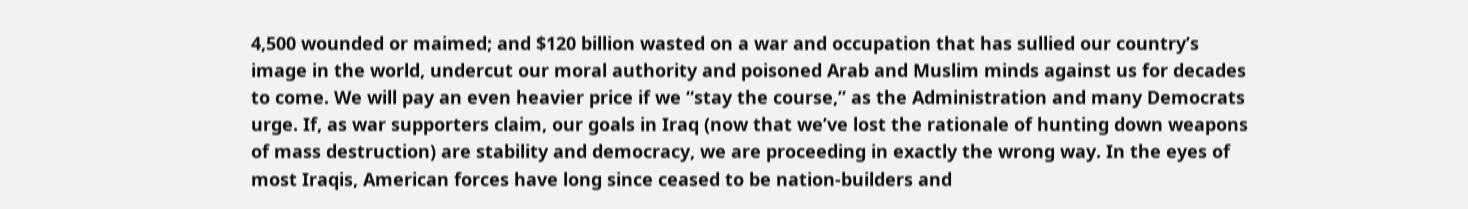4,500 wounded or maimed; and $120 billion wasted on a war and occupation that has sullied our country’s image in the world, undercut our moral authority and poisoned Arab and Muslim minds against us for decades to come. We will pay an even heavier price if we “stay the course,” as the Administration and many Democrats urge. If, as war supporters claim, our goals in Iraq (now that we’ve lost the rationale of hunting down weapons of mass destruction) are stability and democracy, we are proceeding in exactly the wrong way. In the eyes of most Iraqis, American forces have long since ceased to be nation-builders and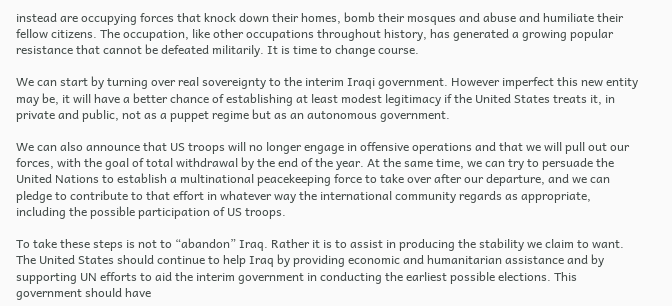instead are occupying forces that knock down their homes, bomb their mosques and abuse and humiliate their fellow citizens. The occupation, like other occupations throughout history, has generated a growing popular resistance that cannot be defeated militarily. It is time to change course.

We can start by turning over real sovereignty to the interim Iraqi government. However imperfect this new entity may be, it will have a better chance of establishing at least modest legitimacy if the United States treats it, in private and public, not as a puppet regime but as an autonomous government.

We can also announce that US troops will no longer engage in offensive operations and that we will pull out our forces, with the goal of total withdrawal by the end of the year. At the same time, we can try to persuade the United Nations to establish a multinational peacekeeping force to take over after our departure, and we can pledge to contribute to that effort in whatever way the international community regards as appropriate, including the possible participation of US troops.

To take these steps is not to “abandon” Iraq. Rather it is to assist in producing the stability we claim to want. The United States should continue to help Iraq by providing economic and humanitarian assistance and by supporting UN efforts to aid the interim government in conducting the earliest possible elections. This government should have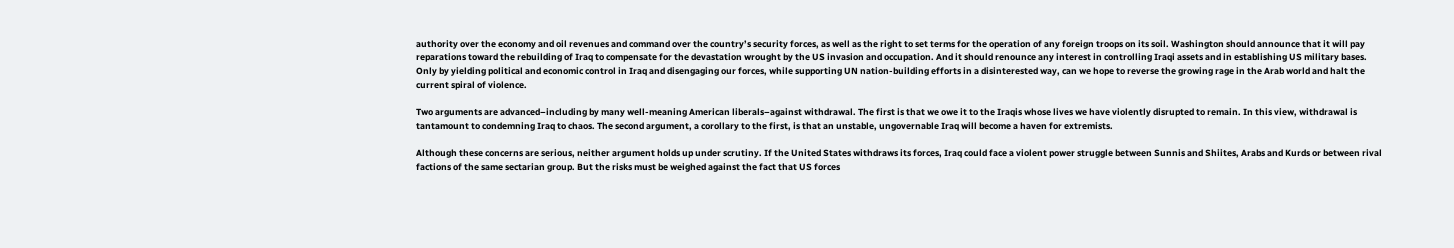authority over the economy and oil revenues and command over the country’s security forces, as well as the right to set terms for the operation of any foreign troops on its soil. Washington should announce that it will pay reparations toward the rebuilding of Iraq to compensate for the devastation wrought by the US invasion and occupation. And it should renounce any interest in controlling Iraqi assets and in establishing US military bases. Only by yielding political and economic control in Iraq and disengaging our forces, while supporting UN nation-building efforts in a disinterested way, can we hope to reverse the growing rage in the Arab world and halt the current spiral of violence.

Two arguments are advanced–including by many well-meaning American liberals–against withdrawal. The first is that we owe it to the Iraqis whose lives we have violently disrupted to remain. In this view, withdrawal is tantamount to condemning Iraq to chaos. The second argument, a corollary to the first, is that an unstable, ungovernable Iraq will become a haven for extremists.

Although these concerns are serious, neither argument holds up under scrutiny. If the United States withdraws its forces, Iraq could face a violent power struggle between Sunnis and Shiites, Arabs and Kurds or between rival factions of the same sectarian group. But the risks must be weighed against the fact that US forces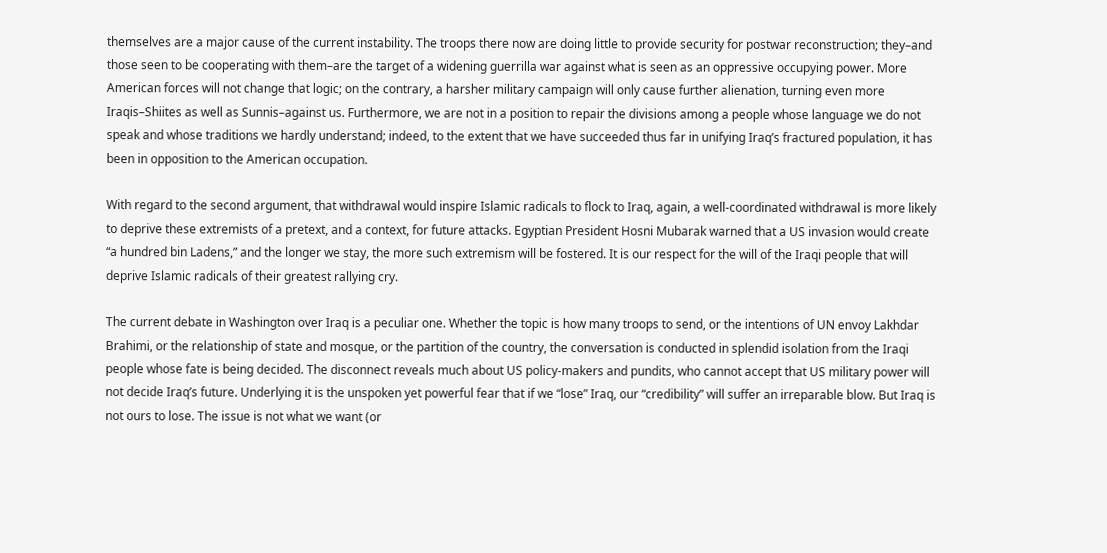themselves are a major cause of the current instability. The troops there now are doing little to provide security for postwar reconstruction; they–and those seen to be cooperating with them–are the target of a widening guerrilla war against what is seen as an oppressive occupying power. More American forces will not change that logic; on the contrary, a harsher military campaign will only cause further alienation, turning even more Iraqis–Shiites as well as Sunnis–against us. Furthermore, we are not in a position to repair the divisions among a people whose language we do not speak and whose traditions we hardly understand; indeed, to the extent that we have succeeded thus far in unifying Iraq’s fractured population, it has been in opposition to the American occupation.

With regard to the second argument, that withdrawal would inspire Islamic radicals to flock to Iraq, again, a well-coordinated withdrawal is more likely to deprive these extremists of a pretext, and a context, for future attacks. Egyptian President Hosni Mubarak warned that a US invasion would create “a hundred bin Ladens,” and the longer we stay, the more such extremism will be fostered. It is our respect for the will of the Iraqi people that will deprive Islamic radicals of their greatest rallying cry.

The current debate in Washington over Iraq is a peculiar one. Whether the topic is how many troops to send, or the intentions of UN envoy Lakhdar Brahimi, or the relationship of state and mosque, or the partition of the country, the conversation is conducted in splendid isolation from the Iraqi people whose fate is being decided. The disconnect reveals much about US policy-makers and pundits, who cannot accept that US military power will not decide Iraq’s future. Underlying it is the unspoken yet powerful fear that if we “lose” Iraq, our “credibility” will suffer an irreparable blow. But Iraq is not ours to lose. The issue is not what we want (or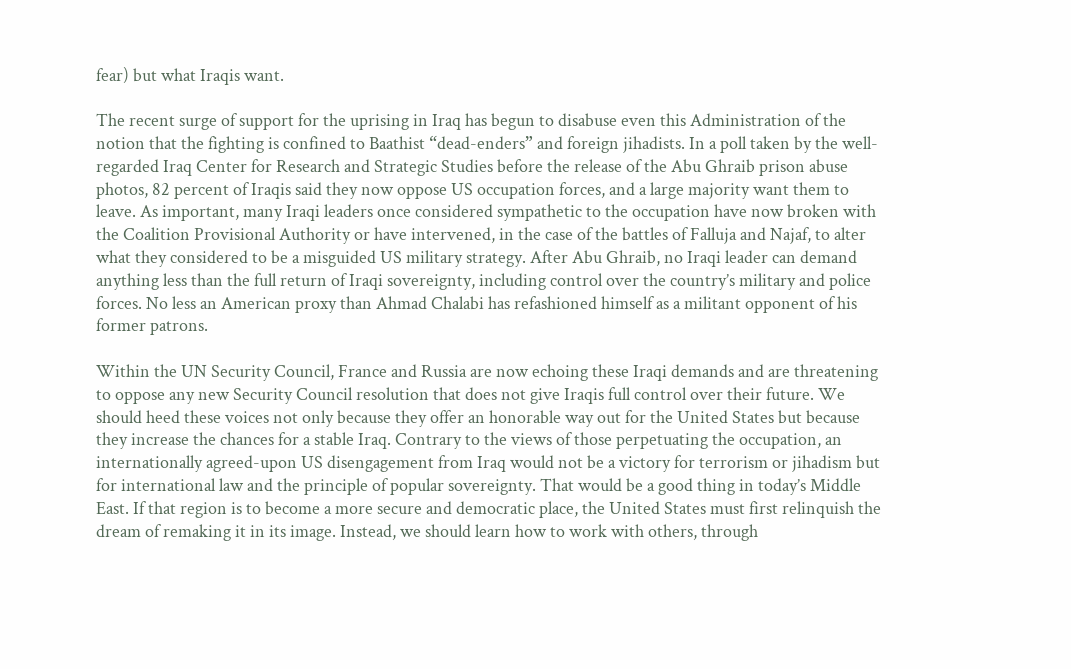fear) but what Iraqis want.

The recent surge of support for the uprising in Iraq has begun to disabuse even this Administration of the notion that the fighting is confined to Baathist “dead-enders” and foreign jihadists. In a poll taken by the well-regarded Iraq Center for Research and Strategic Studies before the release of the Abu Ghraib prison abuse photos, 82 percent of Iraqis said they now oppose US occupation forces, and a large majority want them to leave. As important, many Iraqi leaders once considered sympathetic to the occupation have now broken with the Coalition Provisional Authority or have intervened, in the case of the battles of Falluja and Najaf, to alter what they considered to be a misguided US military strategy. After Abu Ghraib, no Iraqi leader can demand anything less than the full return of Iraqi sovereignty, including control over the country’s military and police forces. No less an American proxy than Ahmad Chalabi has refashioned himself as a militant opponent of his former patrons.

Within the UN Security Council, France and Russia are now echoing these Iraqi demands and are threatening to oppose any new Security Council resolution that does not give Iraqis full control over their future. We should heed these voices not only because they offer an honorable way out for the United States but because they increase the chances for a stable Iraq. Contrary to the views of those perpetuating the occupation, an internationally agreed-upon US disengagement from Iraq would not be a victory for terrorism or jihadism but for international law and the principle of popular sovereignty. That would be a good thing in today’s Middle East. If that region is to become a more secure and democratic place, the United States must first relinquish the dream of remaking it in its image. Instead, we should learn how to work with others, through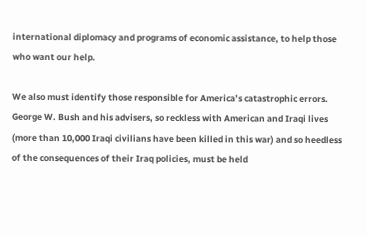international diplomacy and programs of economic assistance, to help those who want our help.

We also must identify those responsible for America’s catastrophic errors. George W. Bush and his advisers, so reckless with American and Iraqi lives (more than 10,000 Iraqi civilians have been killed in this war) and so heedless of the consequences of their Iraq policies, must be held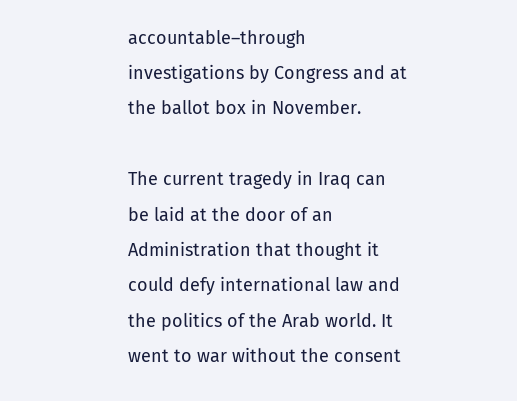accountable–through investigations by Congress and at the ballot box in November.

The current tragedy in Iraq can be laid at the door of an Administration that thought it could defy international law and the politics of the Arab world. It went to war without the consent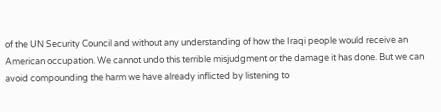of the UN Security Council and without any understanding of how the Iraqi people would receive an American occupation. We cannot undo this terrible misjudgment or the damage it has done. But we can avoid compounding the harm we have already inflicted by listening to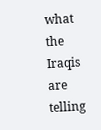what the Iraqis are telling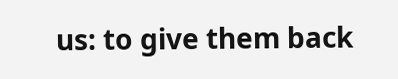us: to give them back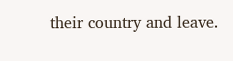their country and leave.